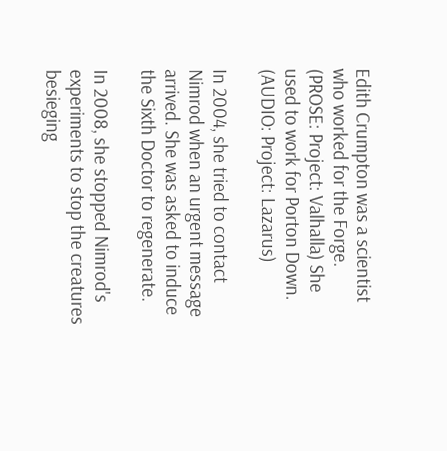Edith Crumpton was a scientist who worked for the Forge. (PROSE: Project: Valhalla) She used to work for Porton Down. (AUDIO: Project: Lazarus)

In 2004, she tried to contact Nimrod when an urgent message arrived. She was asked to induce the Sixth Doctor to regenerate.

In 2008, she stopped Nimrod's experiments to stop the creatures besieging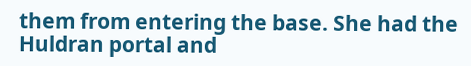them from entering the base. She had the Huldran portal and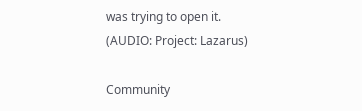was trying to open it. (AUDIO: Project: Lazarus)

Community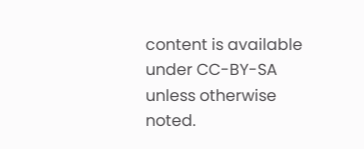content is available under CC-BY-SA unless otherwise noted.